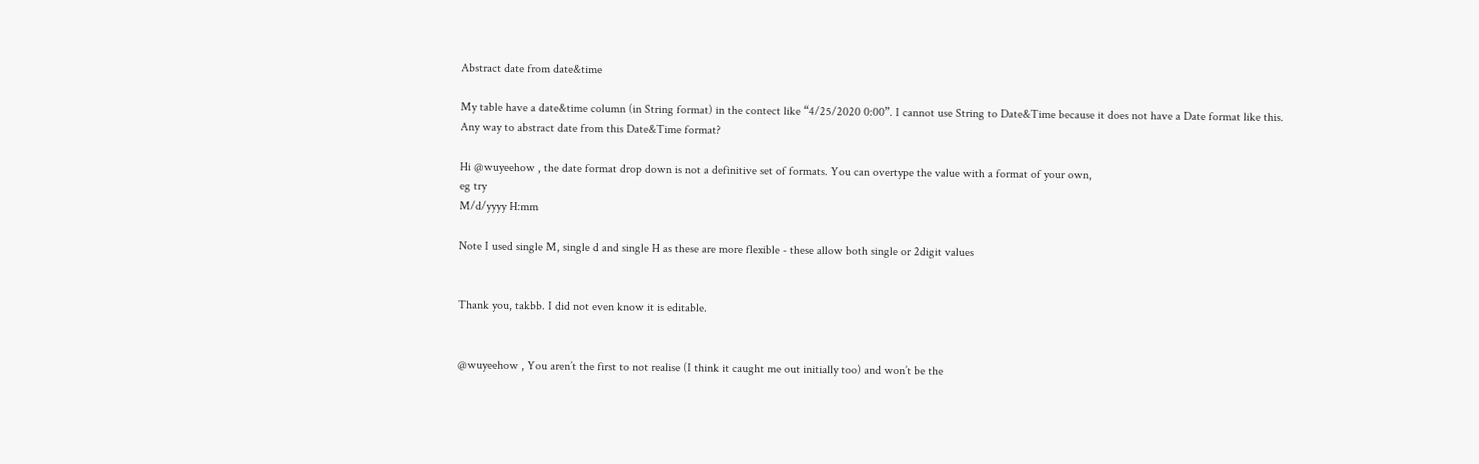Abstract date from date&time

My table have a date&time column (in String format) in the contect like “4/25/2020 0:00”. I cannot use String to Date&Time because it does not have a Date format like this. Any way to abstract date from this Date&Time format?

Hi @wuyeehow , the date format drop down is not a definitive set of formats. You can overtype the value with a format of your own,
eg try
M/d/yyyy H:mm

Note I used single M, single d and single H as these are more flexible - these allow both single or 2digit values


Thank you, takbb. I did not even know it is editable.


@wuyeehow , You aren’t the first to not realise (I think it caught me out initially too) and won’t be the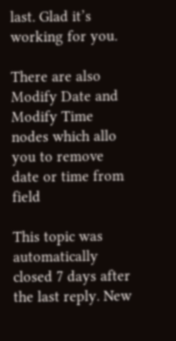last. Glad it’s working for you.

There are also Modify Date and Modify Time nodes which allo you to remove date or time from field

This topic was automatically closed 7 days after the last reply. New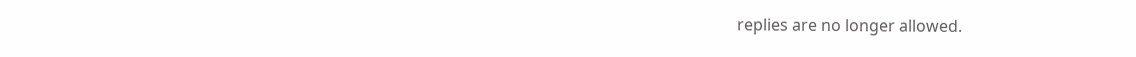replies are no longer allowed.